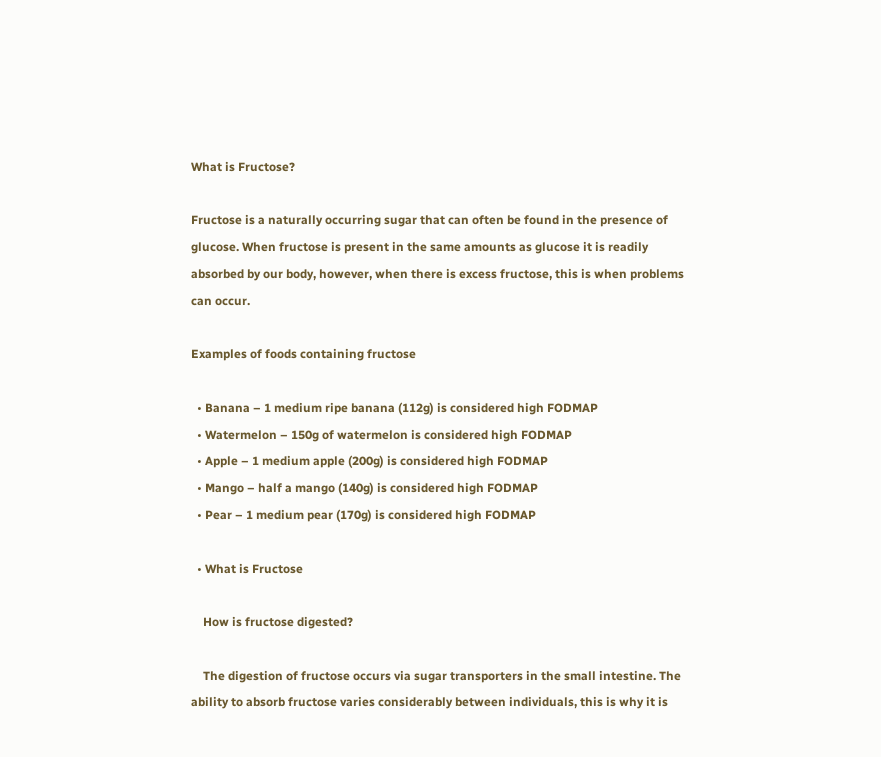What is Fructose?

Fructose is a naturally occurring sugar that can often be found in the presence of glucose. When fructose is present in the same amounts as glucose it is readily absorbed by our body, however, when there is excess fructose, this is when problems can occur.

Examples of foods containing fructose

  • Banana – 1 medium ripe banana (112g) is considered high FODMAP
  • Watermelon – 150g of watermelon is considered high FODMAP
  • Apple – 1 medium apple (200g) is considered high FODMAP
  • Mango – half a mango (140g) is considered high FODMAP
  • Pear – 1 medium pear (170g) is considered high FODMAP

  • What is Fructose

    How is fructose digested?

    The digestion of fructose occurs via sugar transporters in the small intestine. The ability to absorb fructose varies considerably between individuals, this is why it is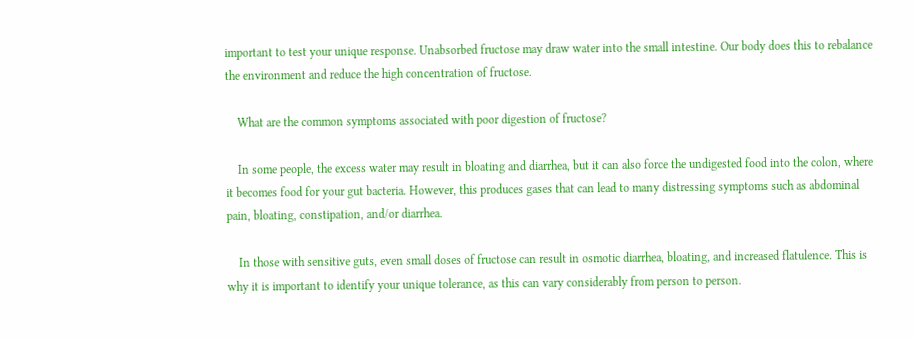important to test your unique response. Unabsorbed fructose may draw water into the small intestine. Our body does this to rebalance the environment and reduce the high concentration of fructose.

    What are the common symptoms associated with poor digestion of fructose?

    In some people, the excess water may result in bloating and diarrhea, but it can also force the undigested food into the colon, where it becomes food for your gut bacteria. However, this produces gases that can lead to many distressing symptoms such as abdominal pain, bloating, constipation, and/or diarrhea.

    In those with sensitive guts, even small doses of fructose can result in osmotic diarrhea, bloating, and increased flatulence. This is why it is important to identify your unique tolerance, as this can vary considerably from person to person.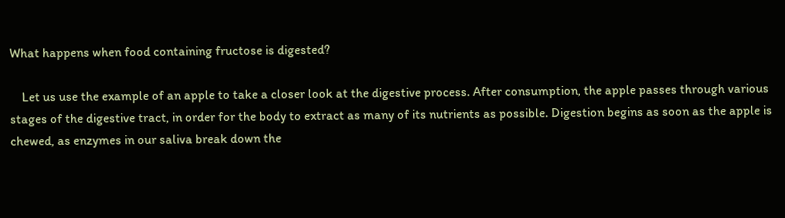What happens when food containing fructose is digested?

    Let us use the example of an apple to take a closer look at the digestive process. After consumption, the apple passes through various stages of the digestive tract, in order for the body to extract as many of its nutrients as possible. Digestion begins as soon as the apple is chewed, as enzymes in our saliva break down the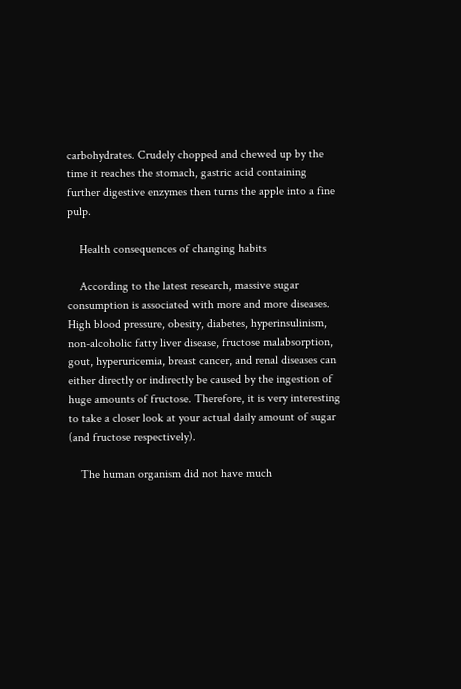carbohydrates. Crudely chopped and chewed up by the time it reaches the stomach, gastric acid containing further digestive enzymes then turns the apple into a fine pulp.

    Health consequences of changing habits

    According to the latest research, massive sugar consumption is associated with more and more diseases. High blood pressure, obesity, diabetes, hyperinsulinism, non-alcoholic fatty liver disease, fructose malabsorption, gout, hyperuricemia, breast cancer, and renal diseases can either directly or indirectly be caused by the ingestion of huge amounts of fructose. Therefore, it is very interesting to take a closer look at your actual daily amount of sugar (and fructose respectively).

    The human organism did not have much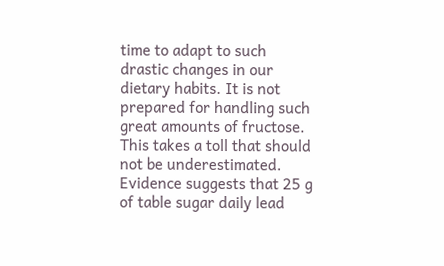time to adapt to such drastic changes in our dietary habits. It is not prepared for handling such great amounts of fructose. This takes a toll that should not be underestimated. Evidence suggests that 25 g of table sugar daily lead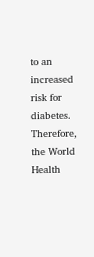to an increased risk for diabetes. Therefore, the World Health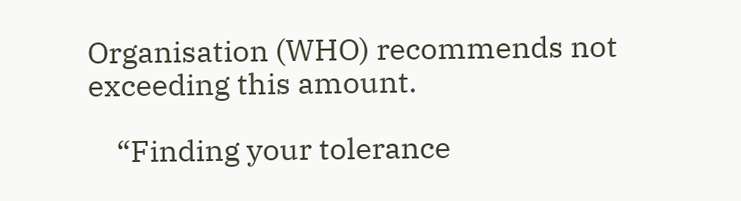Organisation (WHO) recommends not exceeding this amount.

    “Finding your tolerance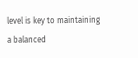level is key to maintaining a balanced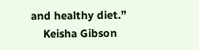and healthy diet.”
    Keisha Gibson